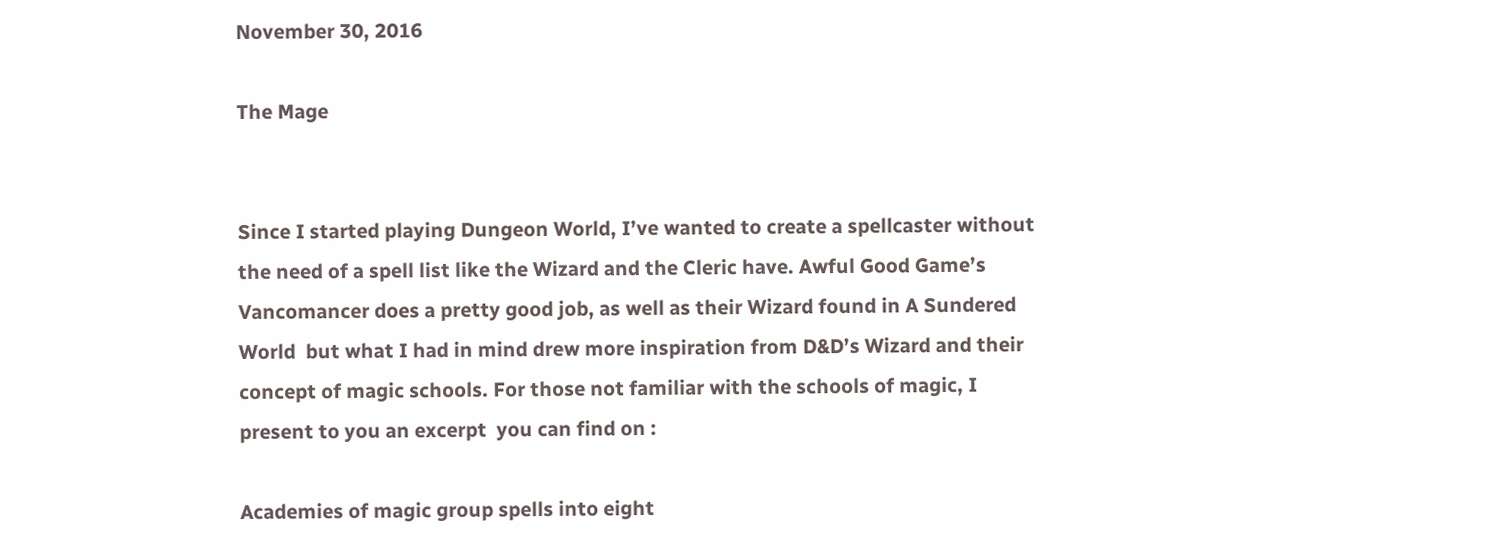November 30, 2016

The Mage


Since I started playing Dungeon World, I’ve wanted to create a spellcaster without the need of a spell list like the Wizard and the Cleric have. Awful Good Game’s  Vancomancer does a pretty good job, as well as their Wizard found in A Sundered World  but what I had in mind drew more inspiration from D&D’s Wizard and their concept of magic schools. For those not familiar with the schools of magic, I present to you an excerpt  you can find on :

Academies of magic group spells into eight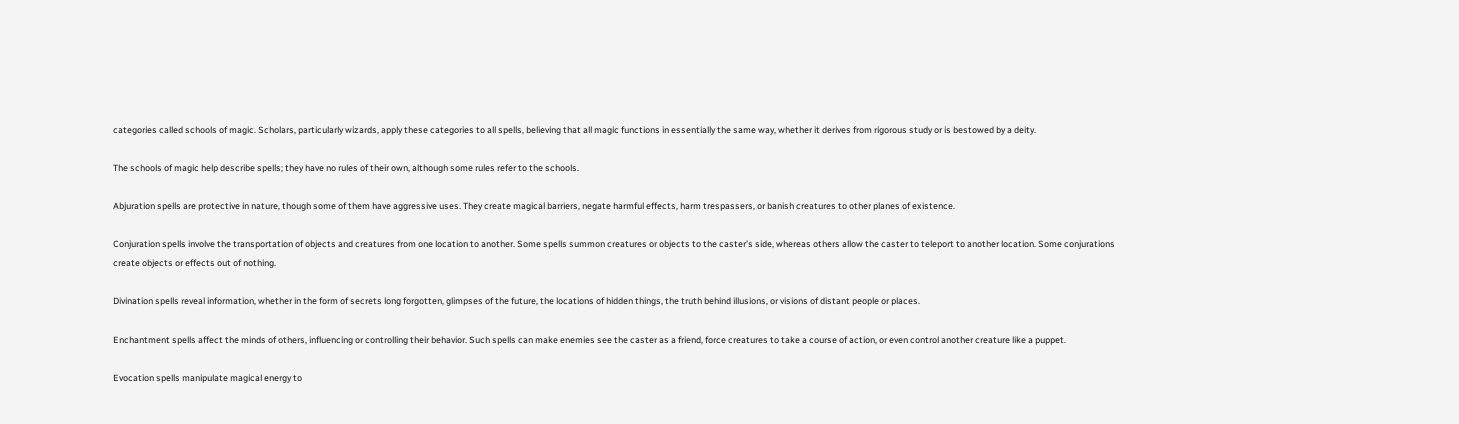categories called schools of magic. Scholars, particularly wizards, apply these categories to all spells, believing that all magic functions in essentially the same way, whether it derives from rigorous study or is bestowed by a deity.

The schools of magic help describe spells; they have no rules of their own, although some rules refer to the schools.

Abjuration spells are protective in nature, though some of them have aggressive uses. They create magical barriers, negate harmful effects, harm trespassers, or banish creatures to other planes of existence.

Conjuration spells involve the transportation of objects and creatures from one location to another. Some spells summon creatures or objects to the caster’s side, whereas others allow the caster to teleport to another location. Some conjurations create objects or effects out of nothing.

Divination spells reveal information, whether in the form of secrets long forgotten, glimpses of the future, the locations of hidden things, the truth behind illusions, or visions of distant people or places.

Enchantment spells affect the minds of others, influencing or controlling their behavior. Such spells can make enemies see the caster as a friend, force creatures to take a course of action, or even control another creature like a puppet.

Evocation spells manipulate magical energy to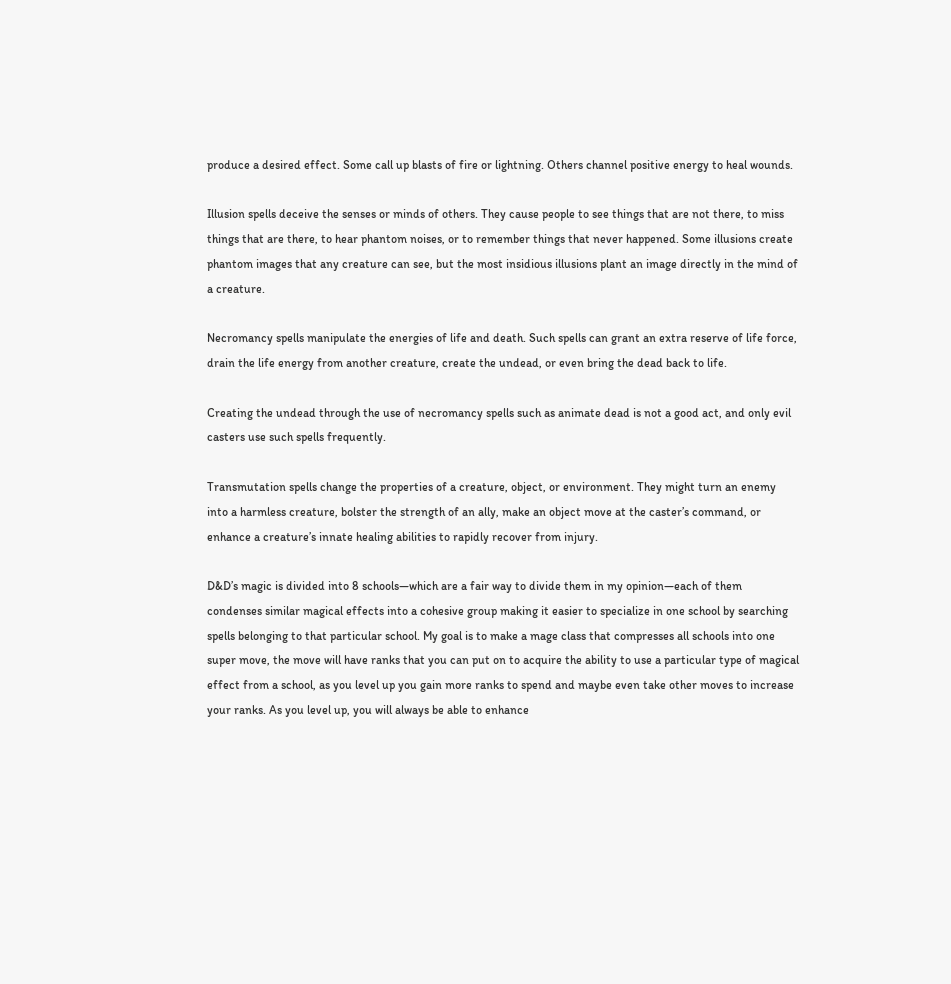produce a desired effect. Some call up blasts of fire or lightning. Others channel positive energy to heal wounds.

Illusion spells deceive the senses or minds of others. They cause people to see things that are not there, to miss things that are there, to hear phantom noises, or to remember things that never happened. Some illusions create phantom images that any creature can see, but the most insidious illusions plant an image directly in the mind of a creature.

Necromancy spells manipulate the energies of life and death. Such spells can grant an extra reserve of life force, drain the life energy from another creature, create the undead, or even bring the dead back to life.

Creating the undead through the use of necromancy spells such as animate dead is not a good act, and only evil casters use such spells frequently.

Transmutation spells change the properties of a creature, object, or environment. They might turn an enemy into a harmless creature, bolster the strength of an ally, make an object move at the caster’s command, or enhance a creature’s innate healing abilities to rapidly recover from injury.

D&D’s magic is divided into 8 schools—which are a fair way to divide them in my opinion—each of them condenses similar magical effects into a cohesive group making it easier to specialize in one school by searching spells belonging to that particular school. My goal is to make a mage class that compresses all schools into one super move, the move will have ranks that you can put on to acquire the ability to use a particular type of magical effect from a school, as you level up you gain more ranks to spend and maybe even take other moves to increase your ranks. As you level up, you will always be able to enhance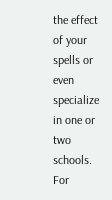the effect of your spells or even specialize in one or two schools. For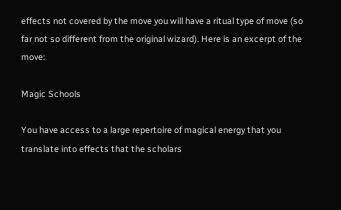effects not covered by the move you will have a ritual type of move (so far not so different from the original wizard). Here is an excerpt of the move:

Magic Schools

You have access to a large repertoire of magical energy that you translate into effects that the scholars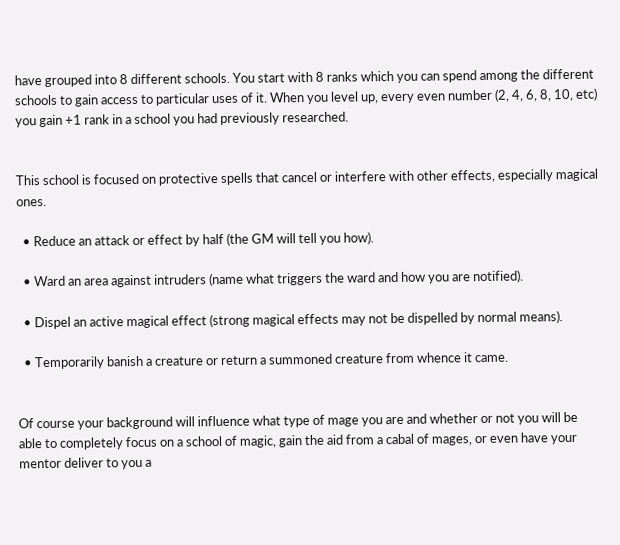have grouped into 8 different schools. You start with 8 ranks which you can spend among the different schools to gain access to particular uses of it. When you level up, every even number (2, 4, 6, 8, 10, etc) you gain +1 rank in a school you had previously researched.


This school is focused on protective spells that cancel or interfere with other effects, especially magical ones.

  • Reduce an attack or effect by half (the GM will tell you how).

  • Ward an area against intruders (name what triggers the ward and how you are notified).

  • Dispel an active magical effect (strong magical effects may not be dispelled by normal means).

  • Temporarily banish a creature or return a summoned creature from whence it came.


Of course your background will influence what type of mage you are and whether or not you will be able to completely focus on a school of magic, gain the aid from a cabal of mages, or even have your mentor deliver to you a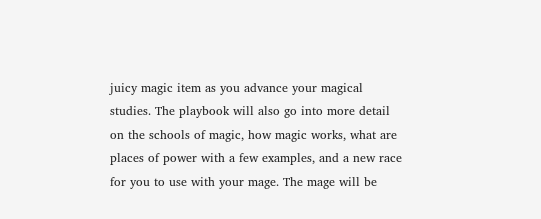juicy magic item as you advance your magical studies. The playbook will also go into more detail on the schools of magic, how magic works, what are places of power with a few examples, and a new race for you to use with your mage. The mage will be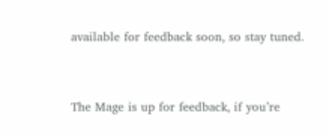available for feedback soon, so stay tuned.


The Mage is up for feedback, if you’re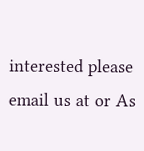interested please email us at or As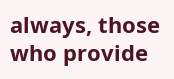always, those who provide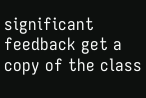significant feedback get a copy of the class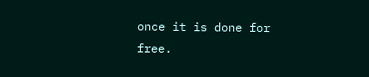once it is done for free.